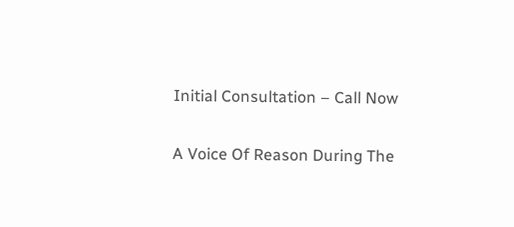Initial Consultation – Call Now

A Voice Of Reason During The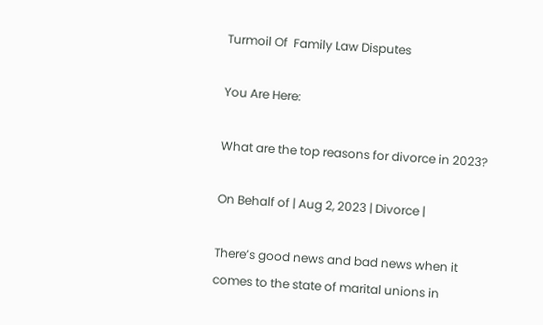Turmoil Of  Family Law Disputes

You Are Here:

What are the top reasons for divorce in 2023?

On Behalf of | Aug 2, 2023 | Divorce |

There’s good news and bad news when it comes to the state of marital unions in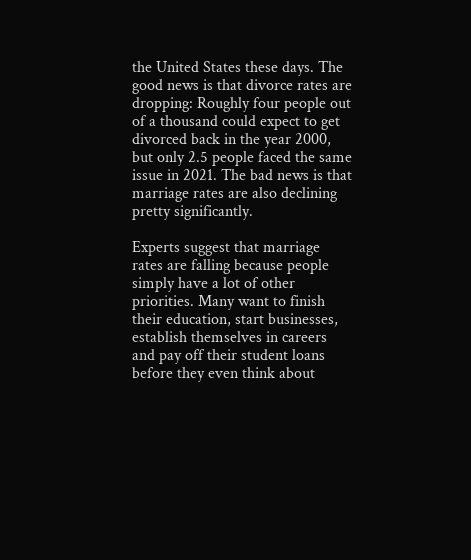the United States these days. The good news is that divorce rates are dropping: Roughly four people out of a thousand could expect to get divorced back in the year 2000, but only 2.5 people faced the same issue in 2021. The bad news is that marriage rates are also declining pretty significantly.

Experts suggest that marriage rates are falling because people simply have a lot of other priorities. Many want to finish their education, start businesses, establish themselves in careers and pay off their student loans before they even think about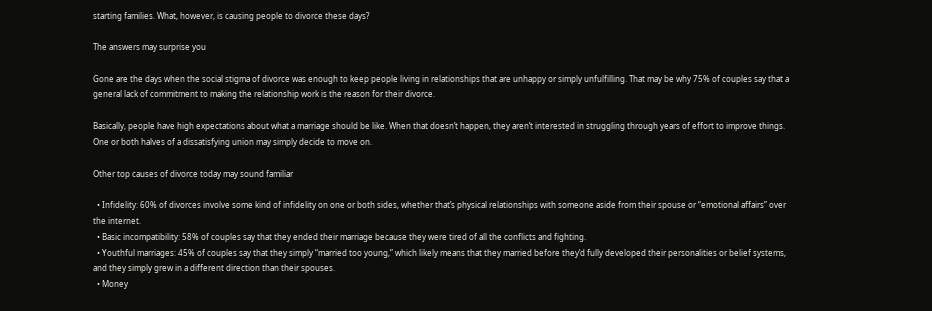starting families. What, however, is causing people to divorce these days?

The answers may surprise you

Gone are the days when the social stigma of divorce was enough to keep people living in relationships that are unhappy or simply unfulfilling. That may be why 75% of couples say that a general lack of commitment to making the relationship work is the reason for their divorce.

Basically, people have high expectations about what a marriage should be like. When that doesn’t happen, they aren’t interested in struggling through years of effort to improve things. One or both halves of a dissatisfying union may simply decide to move on.

Other top causes of divorce today may sound familiar

  • Infidelity: 60% of divorces involve some kind of infidelity on one or both sides, whether that’s physical relationships with someone aside from their spouse or “emotional affairs” over the internet.
  • Basic incompatibility: 58% of couples say that they ended their marriage because they were tired of all the conflicts and fighting.
  • Youthful marriages: 45% of couples say that they simply “married too young,” which likely means that they married before they’d fully developed their personalities or belief systems, and they simply grew in a different direction than their spouses.
  • Money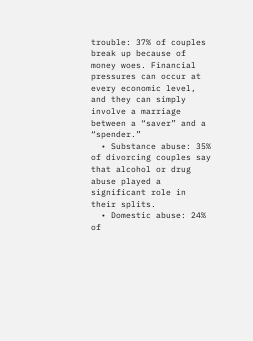trouble: 37% of couples break up because of money woes. Financial pressures can occur at every economic level, and they can simply involve a marriage between a “saver” and a “spender.”
  • Substance abuse: 35% of divorcing couples say that alcohol or drug abuse played a significant role in their splits.
  • Domestic abuse: 24% of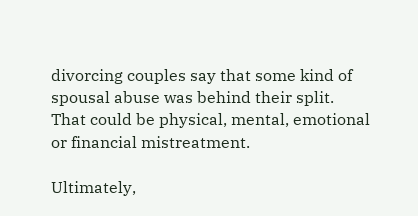divorcing couples say that some kind of spousal abuse was behind their split. That could be physical, mental, emotional or financial mistreatment.

Ultimately,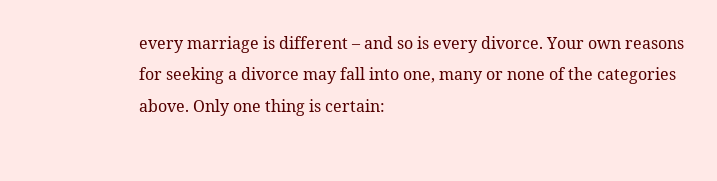every marriage is different – and so is every divorce. Your own reasons for seeking a divorce may fall into one, many or none of the categories above. Only one thing is certain: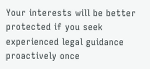Your interests will be better protected if you seek experienced legal guidance proactively once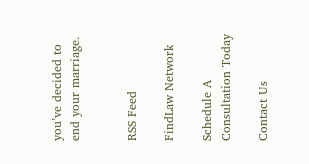you’ve decided to end your marriage.


RSS Feed

FindLaw Network

Schedule A Consultation Today

Contact Us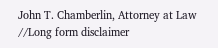John T. Chamberlin, Attorney at Law
//Long form disclaimer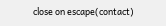close on escape(contact)